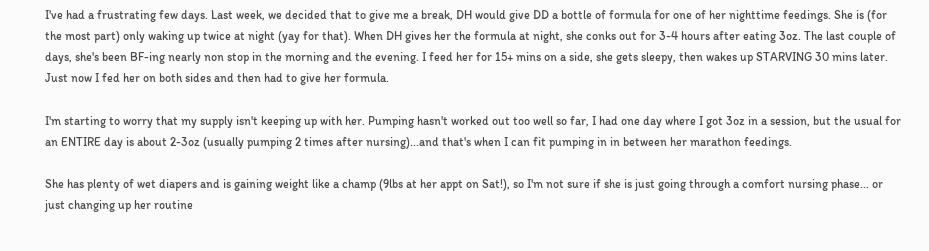I've had a frustrating few days. Last week, we decided that to give me a break, DH would give DD a bottle of formula for one of her nighttime feedings. She is (for the most part) only waking up twice at night (yay for that). When DH gives her the formula at night, she conks out for 3-4 hours after eating 3oz. The last couple of days, she's been BF-ing nearly non stop in the morning and the evening. I feed her for 15+ mins on a side, she gets sleepy, then wakes up STARVING 30 mins later. Just now I fed her on both sides and then had to give her formula.

I'm starting to worry that my supply isn't keeping up with her. Pumping hasn't worked out too well so far, I had one day where I got 3oz in a session, but the usual for an ENTIRE day is about 2-3oz (usually pumping 2 times after nursing)...and that's when I can fit pumping in in between her marathon feedings.

She has plenty of wet diapers and is gaining weight like a champ (9lbs at her appt on Sat!), so I'm not sure if she is just going through a comfort nursing phase... or just changing up her routine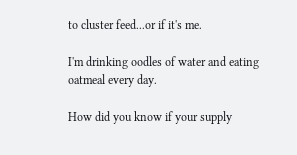to cluster feed...or if it's me.

I'm drinking oodles of water and eating oatmeal every day.

How did you know if your supply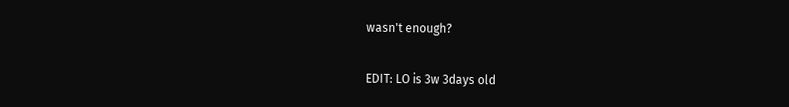wasn't enough?

EDIT: LO is 3w 3days old